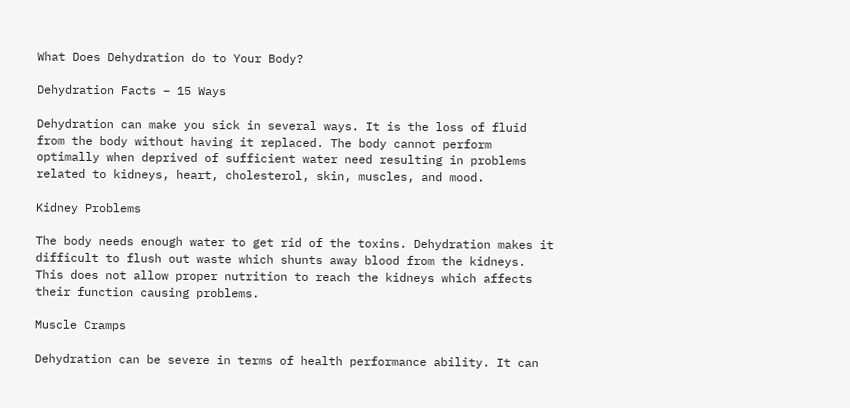What Does Dehydration do to Your Body?

Dehydration Facts – 15 Ways

Dehydration can make you sick in several ways. It is the loss of fluid from the body without having it replaced. The body cannot perform optimally when deprived of sufficient water need resulting in problems related to kidneys, heart, cholesterol, skin, muscles, and mood.

Kidney Problems

The body needs enough water to get rid of the toxins. Dehydration makes it difficult to flush out waste which shunts away blood from the kidneys. This does not allow proper nutrition to reach the kidneys which affects their function causing problems.

Muscle Cramps

Dehydration can be severe in terms of health performance ability. It can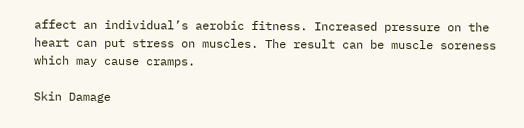affect an individual’s aerobic fitness. Increased pressure on the heart can put stress on muscles. The result can be muscle soreness which may cause cramps.

Skin Damage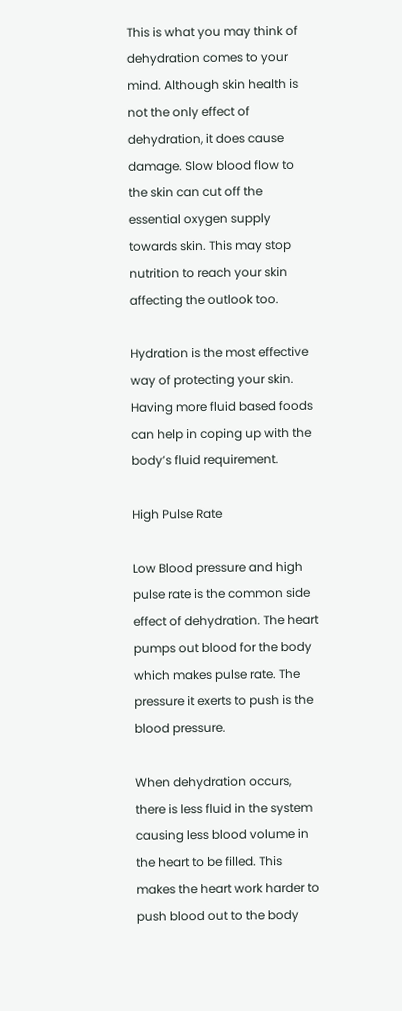This is what you may think of dehydration comes to your mind. Although skin health is not the only effect of dehydration, it does cause damage. Slow blood flow to the skin can cut off the essential oxygen supply towards skin. This may stop nutrition to reach your skin affecting the outlook too.

Hydration is the most effective way of protecting your skin. Having more fluid based foods can help in coping up with the body’s fluid requirement.

High Pulse Rate

Low Blood pressure and high pulse rate is the common side effect of dehydration. The heart pumps out blood for the body which makes pulse rate. The pressure it exerts to push is the blood pressure.

When dehydration occurs, there is less fluid in the system causing less blood volume in the heart to be filled. This makes the heart work harder to push blood out to the body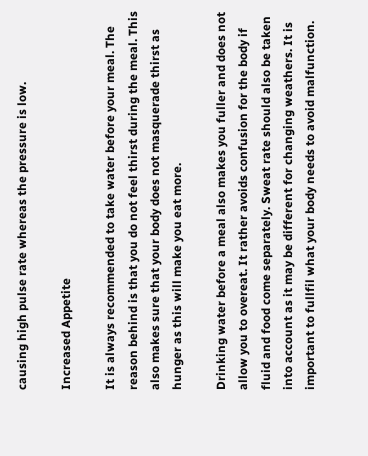causing high pulse rate whereas the pressure is low.

Increased Appetite

It is always recommended to take water before your meal. The reason behind is that you do not feel thirst during the meal. This also makes sure that your body does not masquerade thirst as hunger as this will make you eat more.

Drinking water before a meal also makes you fuller and does not allow you to overeat. It rather avoids confusion for the body if fluid and food come separately. Sweat rate should also be taken into account as it may be different for changing weathers. It is important to fullfil what your body needs to avoid malfunction.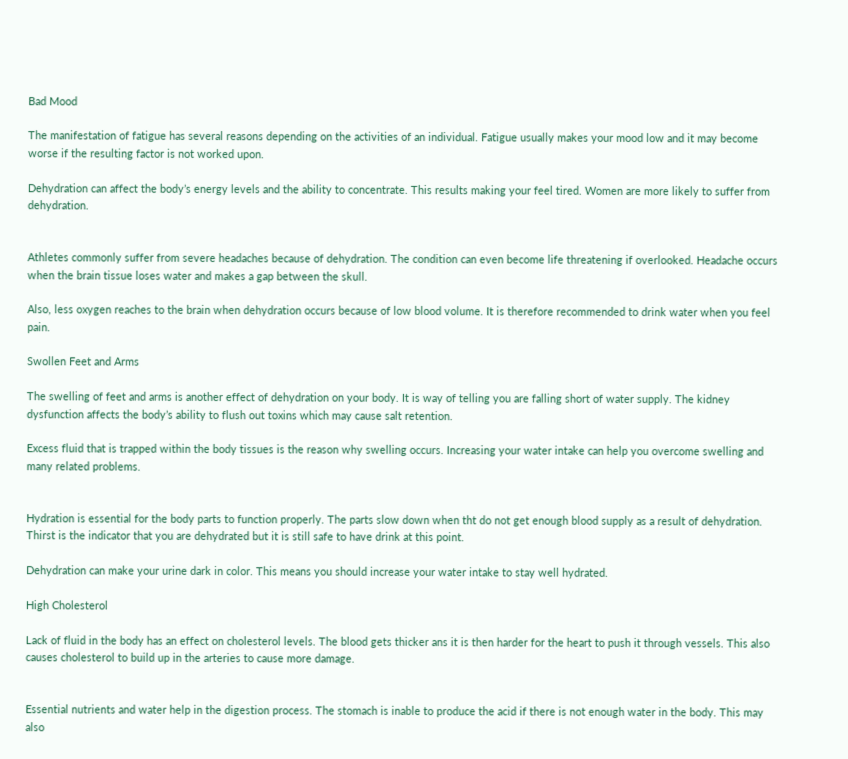Bad Mood

The manifestation of fatigue has several reasons depending on the activities of an individual. Fatigue usually makes your mood low and it may become worse if the resulting factor is not worked upon.

Dehydration can affect the body’s energy levels and the ability to concentrate. This results making your feel tired. Women are more likely to suffer from dehydration.


Athletes commonly suffer from severe headaches because of dehydration. The condition can even become life threatening if overlooked. Headache occurs when the brain tissue loses water and makes a gap between the skull.

Also, less oxygen reaches to the brain when dehydration occurs because of low blood volume. It is therefore recommended to drink water when you feel pain.

Swollen Feet and Arms

The swelling of feet and arms is another effect of dehydration on your body. It is way of telling you are falling short of water supply. The kidney dysfunction affects the body’s ability to flush out toxins which may cause salt retention.

Excess fluid that is trapped within the body tissues is the reason why swelling occurs. Increasing your water intake can help you overcome swelling and many related problems.


Hydration is essential for the body parts to function properly. The parts slow down when tht do not get enough blood supply as a result of dehydration. Thirst is the indicator that you are dehydrated but it is still safe to have drink at this point.

Dehydration can make your urine dark in color. This means you should increase your water intake to stay well hydrated.

High Cholesterol

Lack of fluid in the body has an effect on cholesterol levels. The blood gets thicker ans it is then harder for the heart to push it through vessels. This also causes cholesterol to build up in the arteries to cause more damage.


Essential nutrients and water help in the digestion process. The stomach is inable to produce the acid if there is not enough water in the body. This may also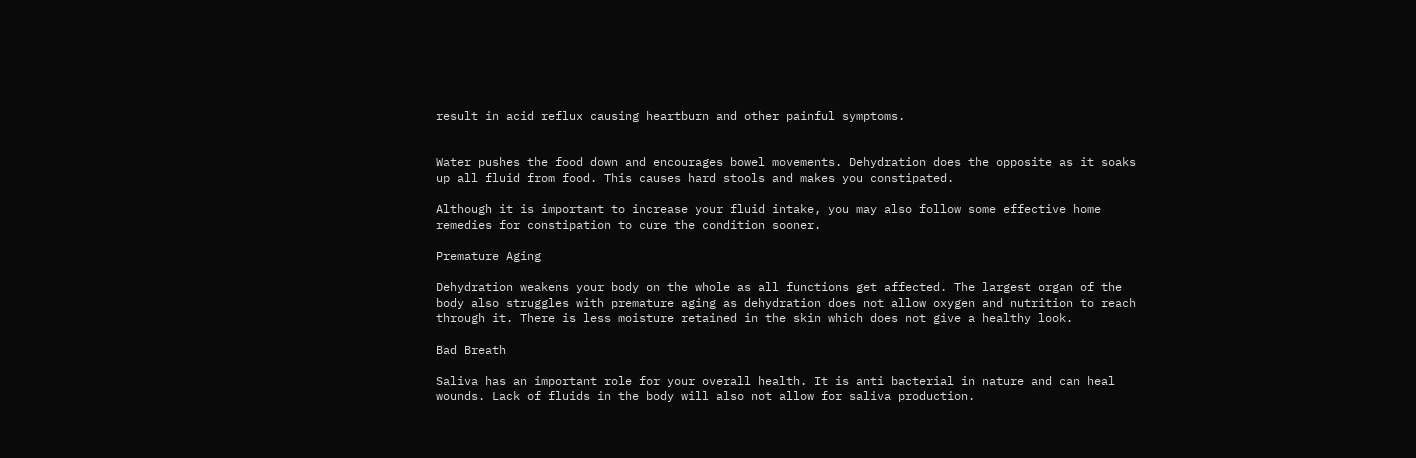result in acid reflux causing heartburn and other painful symptoms.


Water pushes the food down and encourages bowel movements. Dehydration does the opposite as it soaks up all fluid from food. This causes hard stools and makes you constipated.

Although it is important to increase your fluid intake, you may also follow some effective home remedies for constipation to cure the condition sooner.

Premature Aging

Dehydration weakens your body on the whole as all functions get affected. The largest organ of the body also struggles with premature aging as dehydration does not allow oxygen and nutrition to reach through it. There is less moisture retained in the skin which does not give a healthy look.

Bad Breath

Saliva has an important role for your overall health. It is anti bacterial in nature and can heal wounds. Lack of fluids in the body will also not allow for saliva production.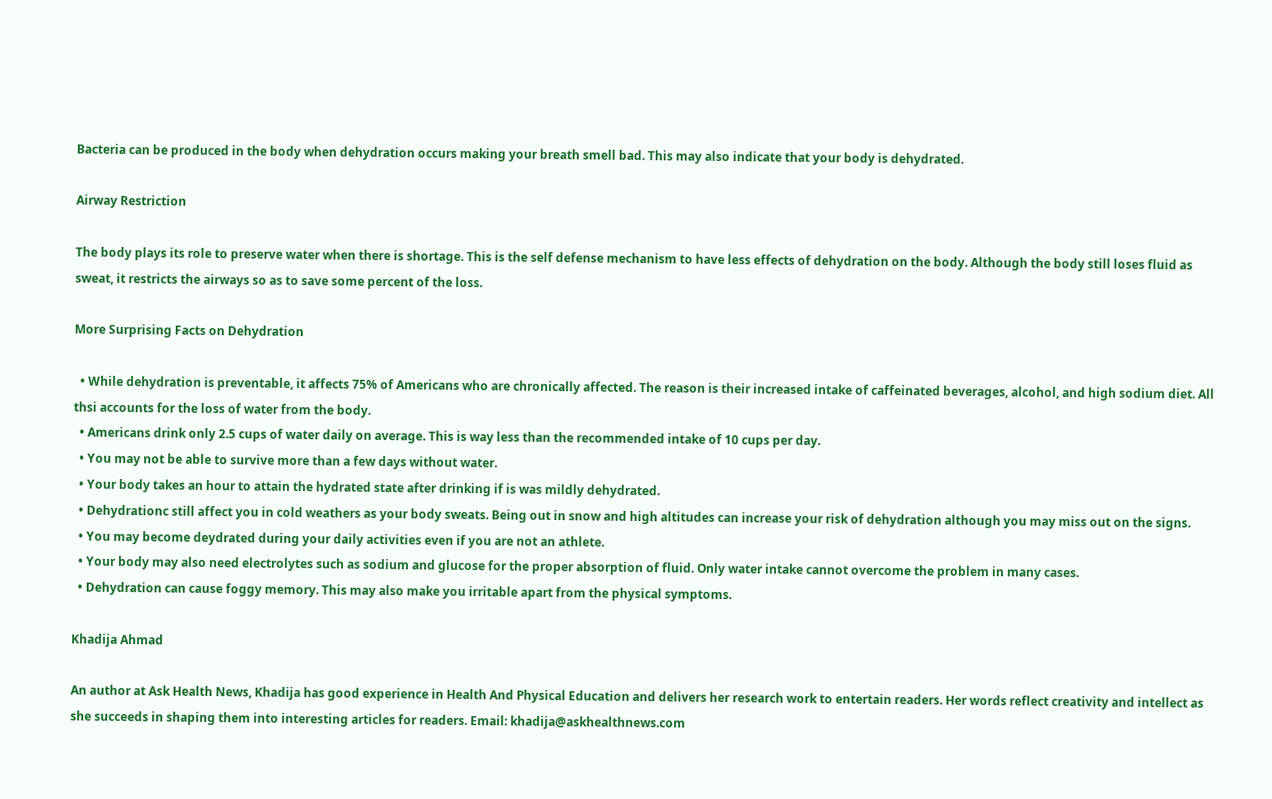Bacteria can be produced in the body when dehydration occurs making your breath smell bad. This may also indicate that your body is dehydrated.

Airway Restriction

The body plays its role to preserve water when there is shortage. This is the self defense mechanism to have less effects of dehydration on the body. Although the body still loses fluid as sweat, it restricts the airways so as to save some percent of the loss.

More Surprising Facts on Dehydration

  • While dehydration is preventable, it affects 75% of Americans who are chronically affected. The reason is their increased intake of caffeinated beverages, alcohol, and high sodium diet. All thsi accounts for the loss of water from the body.
  • Americans drink only 2.5 cups of water daily on average. This is way less than the recommended intake of 10 cups per day.
  • You may not be able to survive more than a few days without water.
  • Your body takes an hour to attain the hydrated state after drinking if is was mildly dehydrated.
  • Dehydrationc still affect you in cold weathers as your body sweats. Being out in snow and high altitudes can increase your risk of dehydration although you may miss out on the signs.
  • You may become deydrated during your daily activities even if you are not an athlete.
  • Your body may also need electrolytes such as sodium and glucose for the proper absorption of fluid. Only water intake cannot overcome the problem in many cases.
  • Dehydration can cause foggy memory. This may also make you irritable apart from the physical symptoms.

Khadija Ahmad

An author at Ask Health News, Khadija has good experience in Health And Physical Education and delivers her research work to entertain readers. Her words reflect creativity and intellect as she succeeds in shaping them into interesting articles for readers. Email: khadija@askhealthnews.com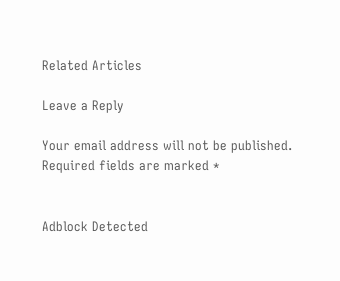Related Articles

Leave a Reply

Your email address will not be published. Required fields are marked *


Adblock Detected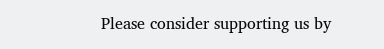Please consider supporting us by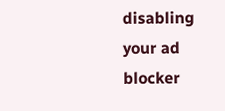disabling your ad blocker